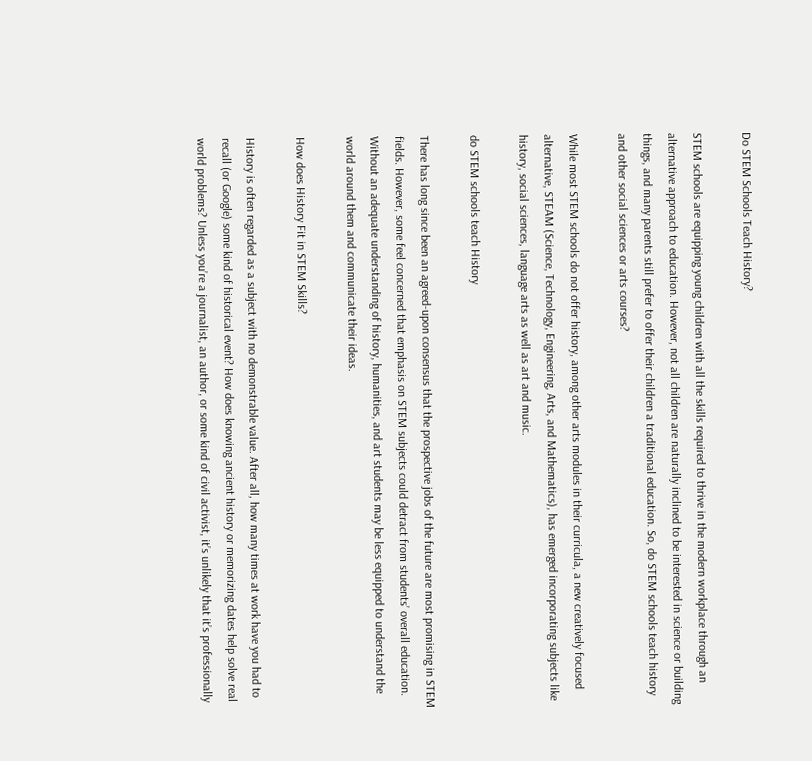Do STEM Schools Teach History?

STEM schools are equipping young children with all the skills required to thrive in the modern workplace through an alternative approach to education. However, not all children are naturally inclined to be interested in science or building things, and many parents still prefer to offer their children a traditional education. So, do STEM schools teach history and other social sciences or arts courses?

While most STEM schools do not offer history, among other arts modules in their curricula, a new creatively focused alternative, STEAM (Science, Technology, Engineering, Arts, and Mathematics), has emerged incorporating subjects like history, social sciences, language arts as well as art and music.

do STEM schools teach History

There has long since been an agreed-upon consensus that the prospective jobs of the future are most promising in STEM fields. However, some feel concerned that emphasis on STEM subjects could detract from students’ overall education.  Without an adequate understanding of history, humanities, and art students may be less equipped to understand the world around them and communicate their ideas.

How does History Fit in STEM Skills?

History is often regarded as a subject with no demonstrable value. After all, how many times at work have you had to recall (or Google) some kind of historical event? How does knowing ancient history or memorizing dates help solve real world problems? Unless you’re a journalist, an author, or some kind of civil activist, it’s unlikely that it’s professionally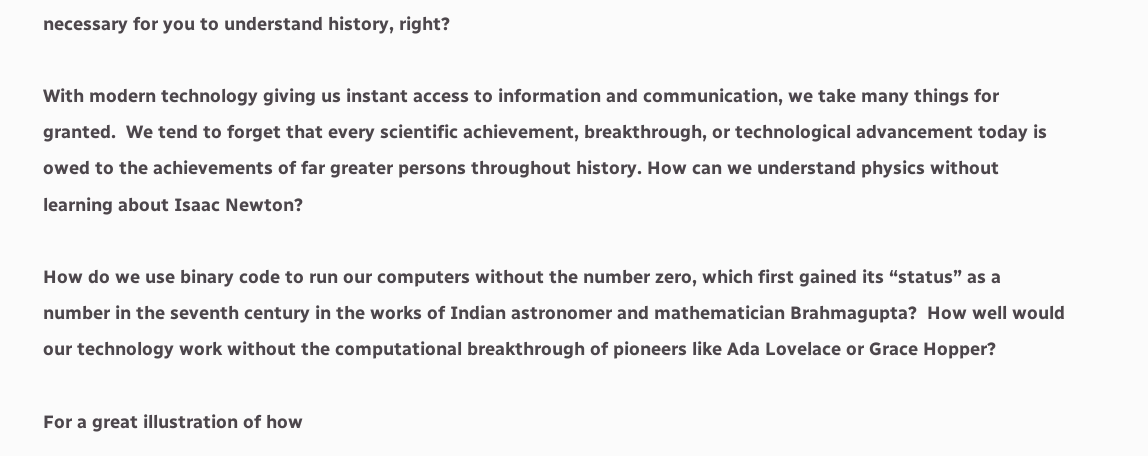necessary for you to understand history, right?

With modern technology giving us instant access to information and communication, we take many things for granted.  We tend to forget that every scientific achievement, breakthrough, or technological advancement today is owed to the achievements of far greater persons throughout history. How can we understand physics without learning about Isaac Newton?

How do we use binary code to run our computers without the number zero, which first gained its “status” as a number in the seventh century in the works of Indian astronomer and mathematician Brahmagupta?  How well would our technology work without the computational breakthrough of pioneers like Ada Lovelace or Grace Hopper?

For a great illustration of how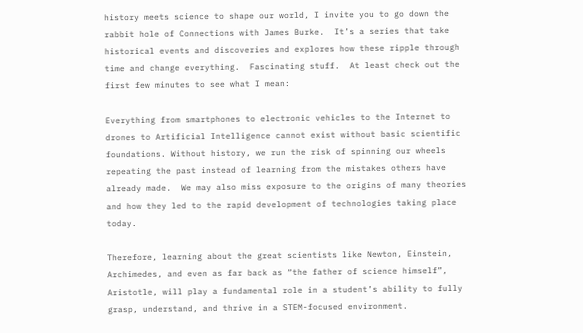history meets science to shape our world, I invite you to go down the rabbit hole of Connections with James Burke.  It’s a series that take historical events and discoveries and explores how these ripple through time and change everything.  Fascinating stuff.  At least check out the first few minutes to see what I mean:

Everything from smartphones to electronic vehicles to the Internet to drones to Artificial Intelligence cannot exist without basic scientific foundations. Without history, we run the risk of spinning our wheels repeating the past instead of learning from the mistakes others have already made.  We may also miss exposure to the origins of many theories and how they led to the rapid development of technologies taking place today.

Therefore, learning about the great scientists like Newton, Einstein, Archimedes, and even as far back as “the father of science himself”, Aristotle, will play a fundamental role in a student’s ability to fully grasp, understand, and thrive in a STEM-focused environment.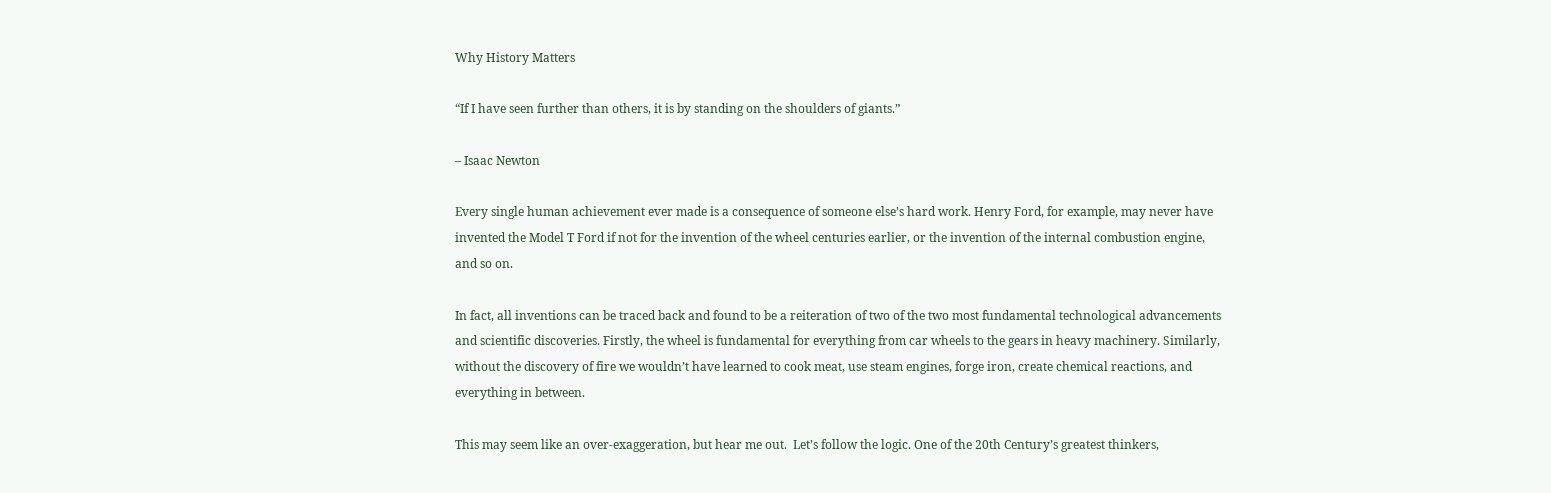Why History Matters

“If I have seen further than others, it is by standing on the shoulders of giants.”

– Isaac Newton

Every single human achievement ever made is a consequence of someone else’s hard work. Henry Ford, for example, may never have invented the Model T Ford if not for the invention of the wheel centuries earlier, or the invention of the internal combustion engine, and so on.

In fact, all inventions can be traced back and found to be a reiteration of two of the two most fundamental technological advancements and scientific discoveries. Firstly, the wheel is fundamental for everything from car wheels to the gears in heavy machinery. Similarly, without the discovery of fire we wouldn’t have learned to cook meat, use steam engines, forge iron, create chemical reactions, and everything in between.

This may seem like an over-exaggeration, but hear me out.  Let’s follow the logic. One of the 20th Century’s greatest thinkers,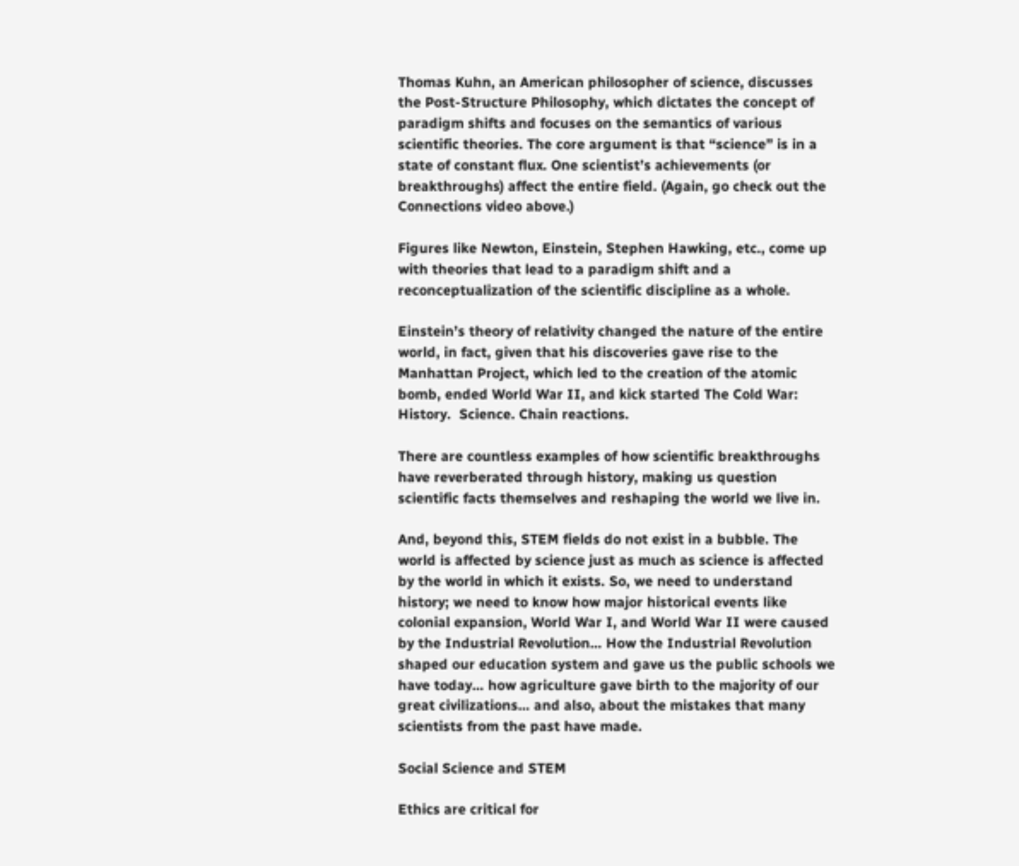Thomas Kuhn, an American philosopher of science, discusses the Post-Structure Philosophy, which dictates the concept of paradigm shifts and focuses on the semantics of various scientific theories. The core argument is that “science” is in a state of constant flux. One scientist’s achievements (or breakthroughs) affect the entire field. (Again, go check out the Connections video above.)

Figures like Newton, Einstein, Stephen Hawking, etc., come up with theories that lead to a paradigm shift and a reconceptualization of the scientific discipline as a whole.

Einstein’s theory of relativity changed the nature of the entire world, in fact, given that his discoveries gave rise to the Manhattan Project, which led to the creation of the atomic bomb, ended World War II, and kick started The Cold War:  History.  Science. Chain reactions.

There are countless examples of how scientific breakthroughs have reverberated through history, making us question scientific facts themselves and reshaping the world we live in.

And, beyond this, STEM fields do not exist in a bubble. The world is affected by science just as much as science is affected by the world in which it exists. So, we need to understand history; we need to know how major historical events like colonial expansion, World War I, and World War II were caused by the Industrial Revolution… How the Industrial Revolution shaped our education system and gave us the public schools we have today… how agriculture gave birth to the majority of our great civilizations… and also, about the mistakes that many scientists from the past have made.

Social Science and STEM

Ethics are critical for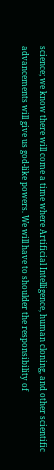science; we know there will come a time where Artificial Intelligence, human cloning, and other scientific advancements will give us god-like powers. We will have to shoulder the responsibility of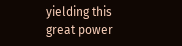yielding this great power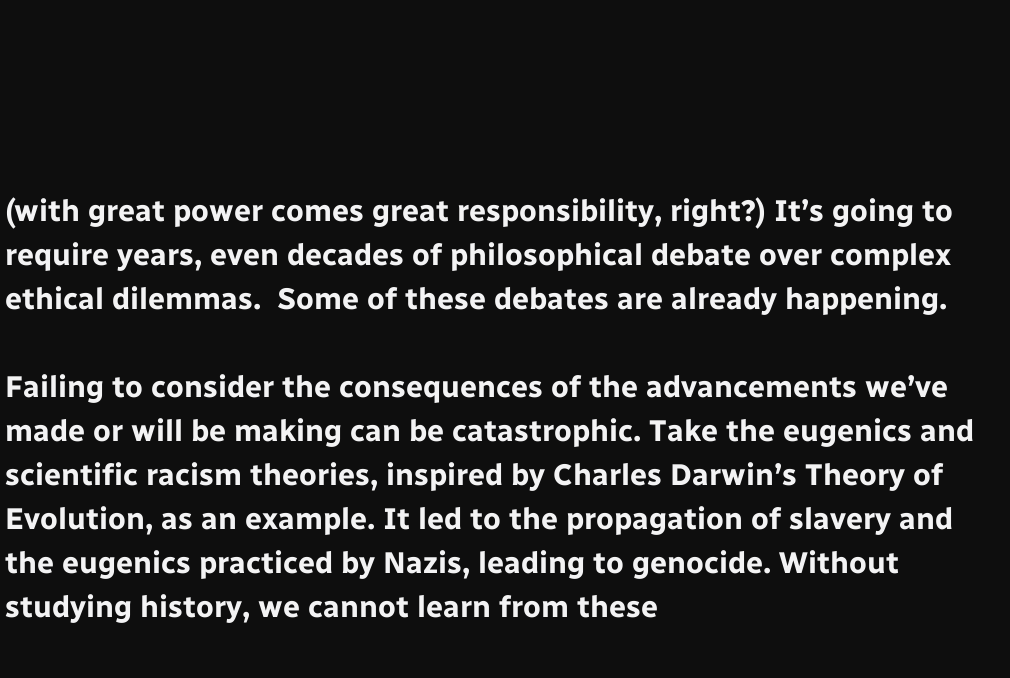(with great power comes great responsibility, right?) It’s going to require years, even decades of philosophical debate over complex ethical dilemmas.  Some of these debates are already happening.

Failing to consider the consequences of the advancements we’ve made or will be making can be catastrophic. Take the eugenics and scientific racism theories, inspired by Charles Darwin’s Theory of Evolution, as an example. It led to the propagation of slavery and the eugenics practiced by Nazis, leading to genocide. Without studying history, we cannot learn from these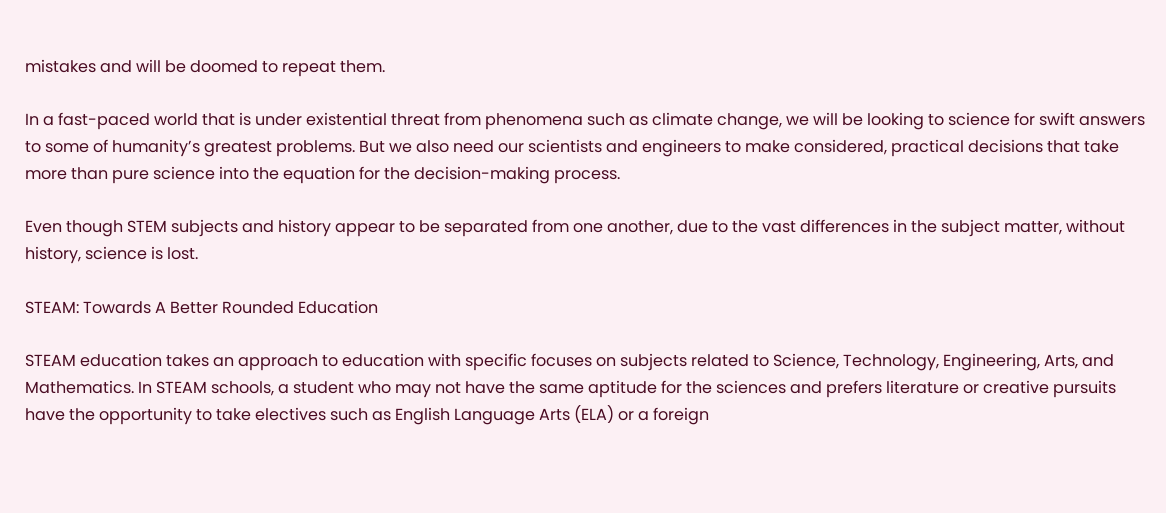mistakes and will be doomed to repeat them.

In a fast-paced world that is under existential threat from phenomena such as climate change, we will be looking to science for swift answers to some of humanity’s greatest problems. But we also need our scientists and engineers to make considered, practical decisions that take more than pure science into the equation for the decision-making process.

Even though STEM subjects and history appear to be separated from one another, due to the vast differences in the subject matter, without history, science is lost.

STEAM: Towards A Better Rounded Education

STEAM education takes an approach to education with specific focuses on subjects related to Science, Technology, Engineering, Arts, and Mathematics. In STEAM schools, a student who may not have the same aptitude for the sciences and prefers literature or creative pursuits have the opportunity to take electives such as English Language Arts (ELA) or a foreign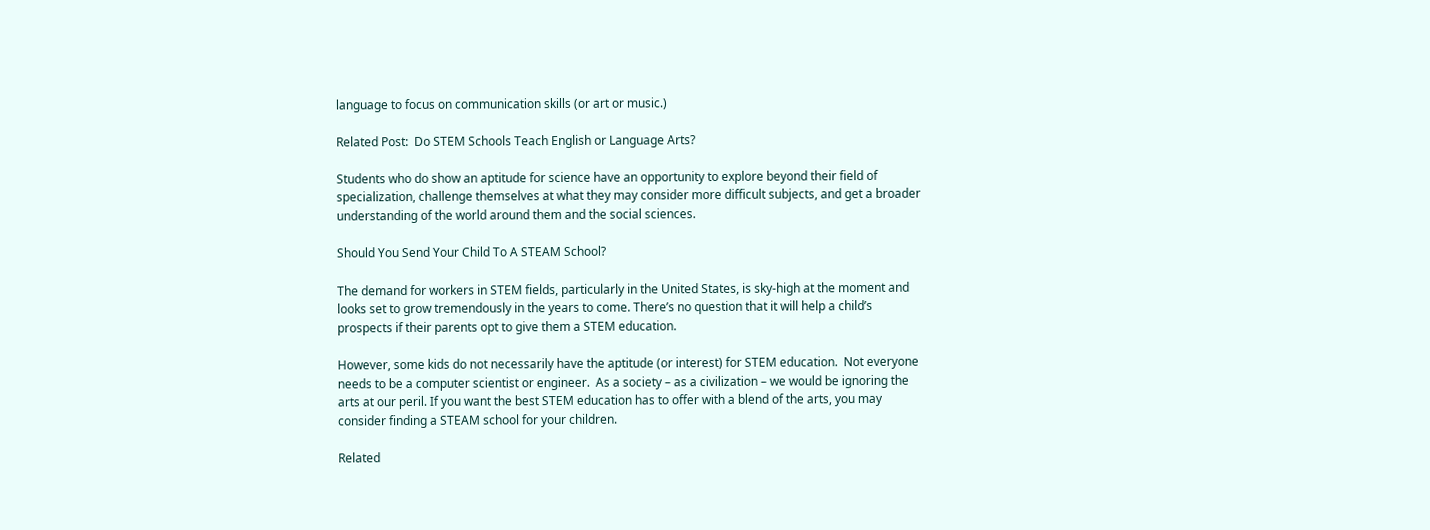language to focus on communication skills (or art or music.)

Related Post:  Do STEM Schools Teach English or Language Arts?

Students who do show an aptitude for science have an opportunity to explore beyond their field of specialization, challenge themselves at what they may consider more difficult subjects, and get a broader understanding of the world around them and the social sciences.

Should You Send Your Child To A STEAM School?

The demand for workers in STEM fields, particularly in the United States, is sky-high at the moment and looks set to grow tremendously in the years to come. There’s no question that it will help a child’s prospects if their parents opt to give them a STEM education.

However, some kids do not necessarily have the aptitude (or interest) for STEM education.  Not everyone needs to be a computer scientist or engineer.  As a society – as a civilization – we would be ignoring the arts at our peril. If you want the best STEM education has to offer with a blend of the arts, you may consider finding a STEAM school for your children.

Related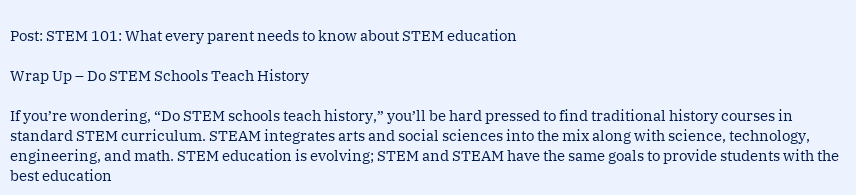Post: STEM 101: What every parent needs to know about STEM education

Wrap Up – Do STEM Schools Teach History

If you’re wondering, “Do STEM schools teach history,” you’ll be hard pressed to find traditional history courses in standard STEM curriculum. STEAM integrates arts and social sciences into the mix along with science, technology, engineering, and math. STEM education is evolving; STEM and STEAM have the same goals to provide students with the best education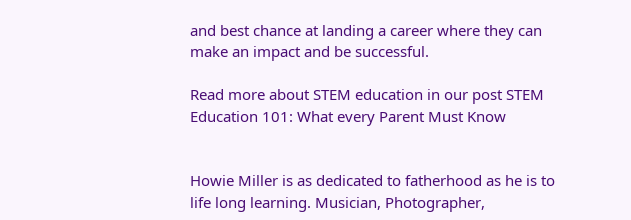and best chance at landing a career where they can make an impact and be successful.

Read more about STEM education in our post STEM Education 101: What every Parent Must Know


Howie Miller is as dedicated to fatherhood as he is to life long learning. Musician, Photographer,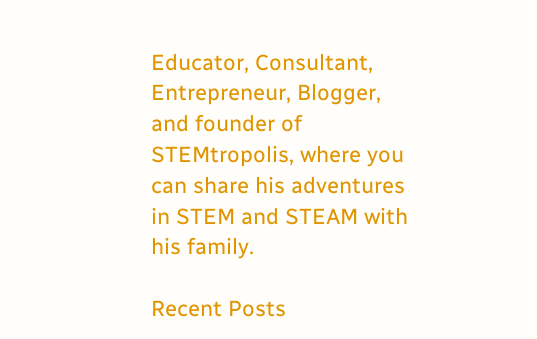Educator, Consultant, Entrepreneur, Blogger, and founder of STEMtropolis, where you can share his adventures in STEM and STEAM with his family.

Recent Posts